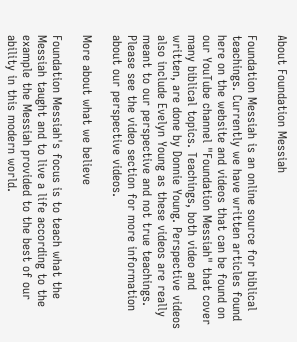About Foundation Messiah

Foundation Messiah is an online source for biblical teachings. Currently we have written articles found here on the website and videos that can be found on our YouTube channel "Foundation Messiah" that cover many biblical topics. Teachings, both video and written, are done by Donnie Young. Perspective videos also include Evelyn Young as these videos are really meant to our perspective and not true teachings. Please see the video section for more information about our perspective videos.

More about what we believe

Foundation Messiah's focus is to teach what the Messiah taught and to live a life according to the example the Messiah provided to the best of our ability in this modern world.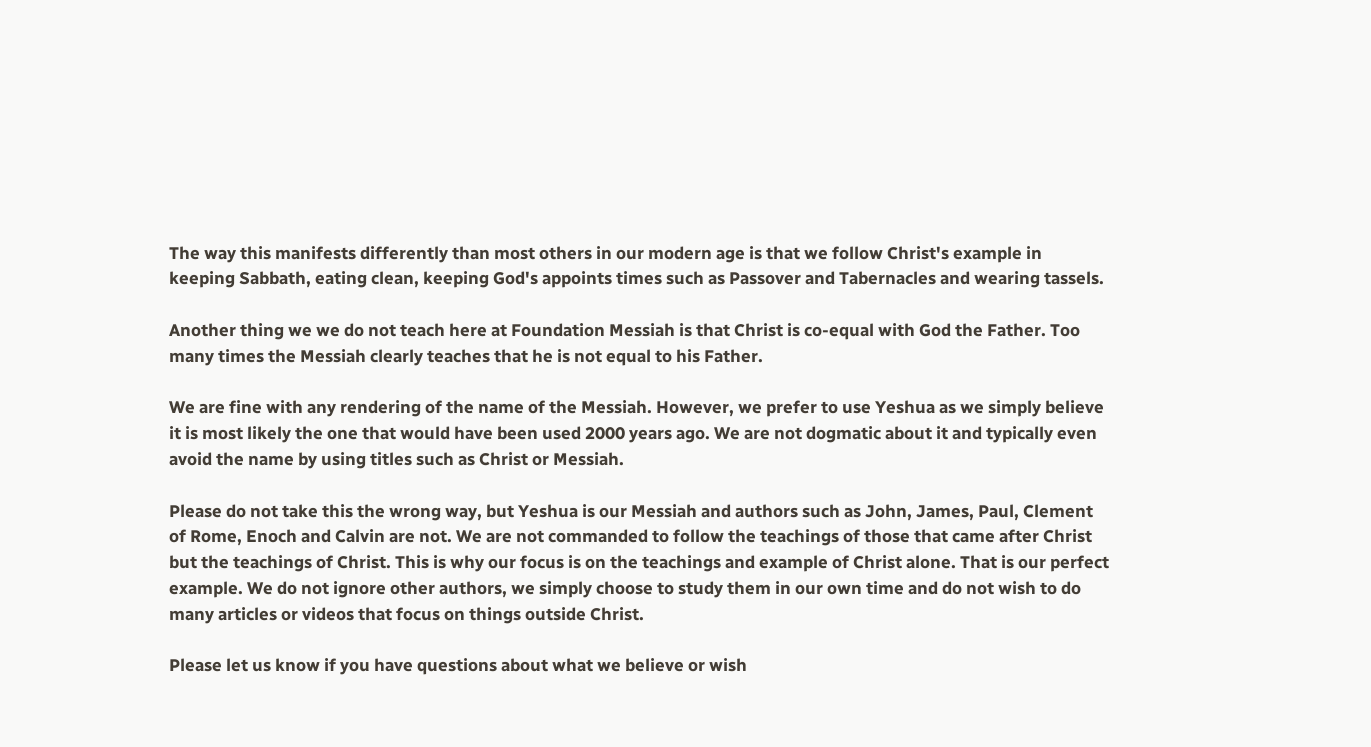The way this manifests differently than most others in our modern age is that we follow Christ's example in keeping Sabbath, eating clean, keeping God's appoints times such as Passover and Tabernacles and wearing tassels.

Another thing we we do not teach here at Foundation Messiah is that Christ is co-equal with God the Father. Too many times the Messiah clearly teaches that he is not equal to his Father.

We are fine with any rendering of the name of the Messiah. However, we prefer to use Yeshua as we simply believe it is most likely the one that would have been used 2000 years ago. We are not dogmatic about it and typically even avoid the name by using titles such as Christ or Messiah.

Please do not take this the wrong way, but Yeshua is our Messiah and authors such as John, James, Paul, Clement of Rome, Enoch and Calvin are not. We are not commanded to follow the teachings of those that came after Christ but the teachings of Christ. This is why our focus is on the teachings and example of Christ alone. That is our perfect example. We do not ignore other authors, we simply choose to study them in our own time and do not wish to do many articles or videos that focus on things outside Christ.

Please let us know if you have questions about what we believe or wish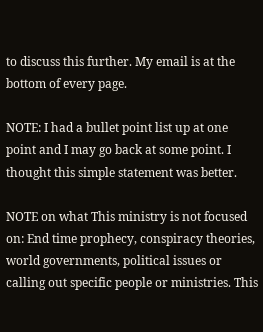to discuss this further. My email is at the bottom of every page.

NOTE: I had a bullet point list up at one point and I may go back at some point. I thought this simple statement was better.

NOTE on what This ministry is not focused on: End time prophecy, conspiracy theories, world governments, political issues or calling out specific people or ministries. This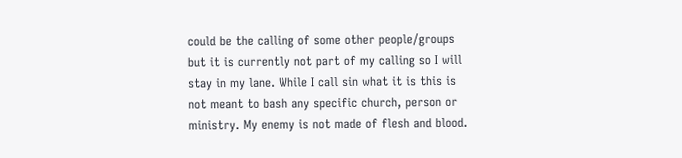could be the calling of some other people/groups but it is currently not part of my calling so I will stay in my lane. While I call sin what it is this is not meant to bash any specific church, person or ministry. My enemy is not made of flesh and blood.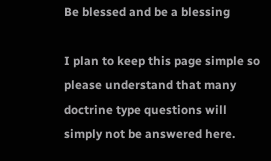Be blessed and be a blessing

I plan to keep this page simple so please understand that many doctrine type questions will simply not be answered here.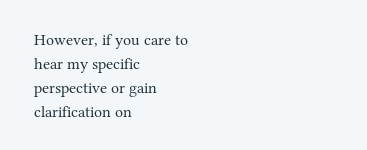However, if you care to hear my specific perspective or gain clarification on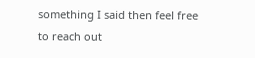something I said then feel free to reach out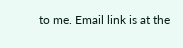to me. Email link is at the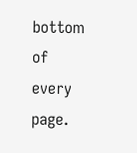bottom of every page.